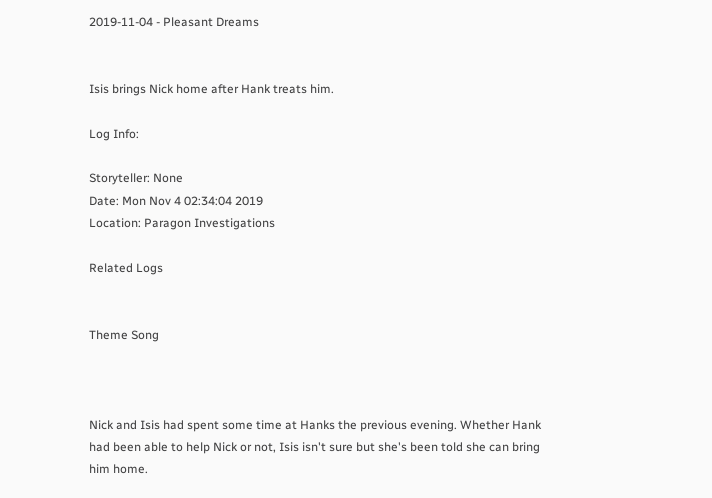2019-11-04 - Pleasant Dreams


Isis brings Nick home after Hank treats him.

Log Info:

Storyteller: None
Date: Mon Nov 4 02:34:04 2019
Location: Paragon Investigations

Related Logs


Theme Song



Nick and Isis had spent some time at Hanks the previous evening. Whether Hank had been able to help Nick or not, Isis isn't sure but she's been told she can bring him home.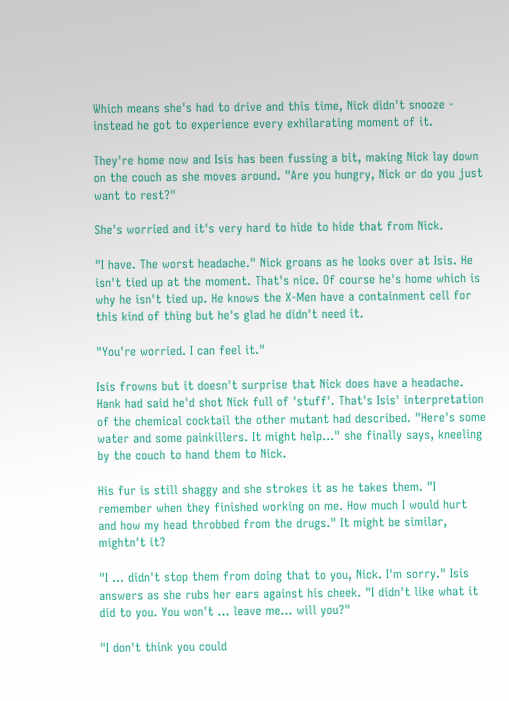Which means she's had to drive and this time, Nick didn't snooze - instead he got to experience every exhilarating moment of it.

They're home now and Isis has been fussing a bit, making Nick lay down on the couch as she moves around. "Are you hungry, Nick or do you just want to rest?"

She's worried and it's very hard to hide to hide that from Nick.

"I have. The worst headache." Nick groans as he looks over at Isis. He isn't tied up at the moment. That's nice. Of course he's home which is why he isn't tied up. He knows the X-Men have a containment cell for this kind of thing but he's glad he didn't need it.

"You're worried. I can feel it."

Isis frowns but it doesn't surprise that Nick does have a headache. Hank had said he'd shot Nick full of 'stuff'. That's Isis' interpretation of the chemical cocktail the other mutant had described. "Here's some water and some painkillers. It might help…" she finally says, kneeling by the couch to hand them to Nick.

His fur is still shaggy and she strokes it as he takes them. "I remember when they finished working on me. How much I would hurt and how my head throbbed from the drugs." It might be similar, mightn't it?

"I … didn't stop them from doing that to you, Nick. I'm sorry." Isis answers as she rubs her ears against his cheek. "I didn't like what it did to you. You won't … leave me… will you?"

"I don't think you could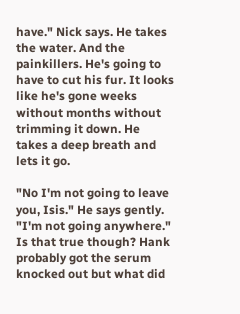have." Nick says. He takes the water. And the painkillers. He's going to have to cut his fur. It looks like he's gone weeks without months without trimming it down. He takes a deep breath and lets it go.

"No I'm not going to leave you, Isis." He says gently. "I'm not going anywhere." Is that true though? Hank probably got the serum knocked out but what did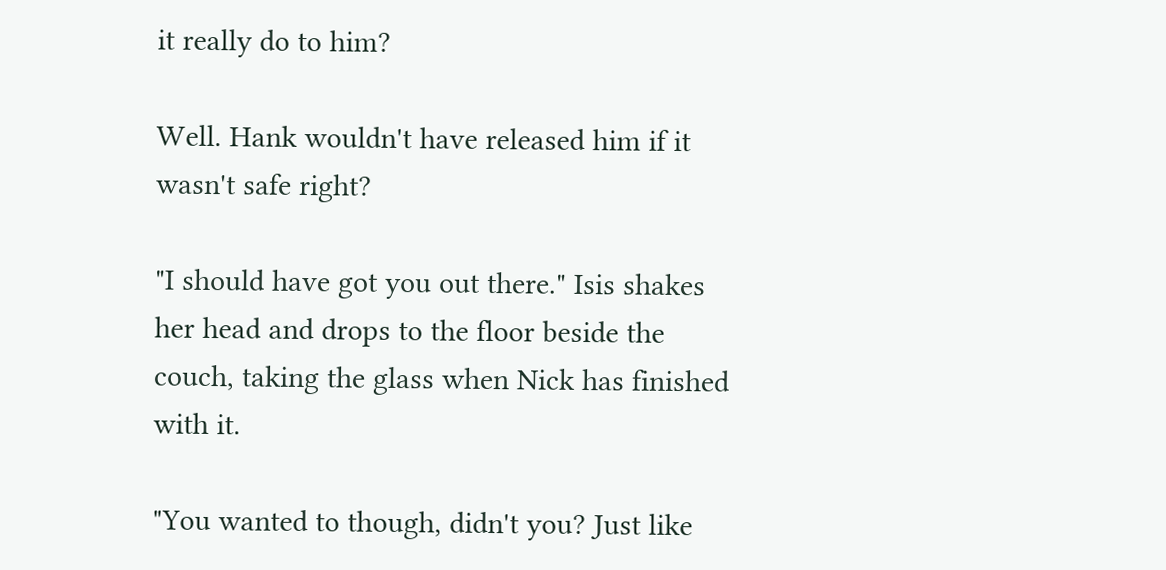it really do to him?

Well. Hank wouldn't have released him if it wasn't safe right?

"I should have got you out there." Isis shakes her head and drops to the floor beside the couch, taking the glass when Nick has finished with it.

"You wanted to though, didn't you? Just like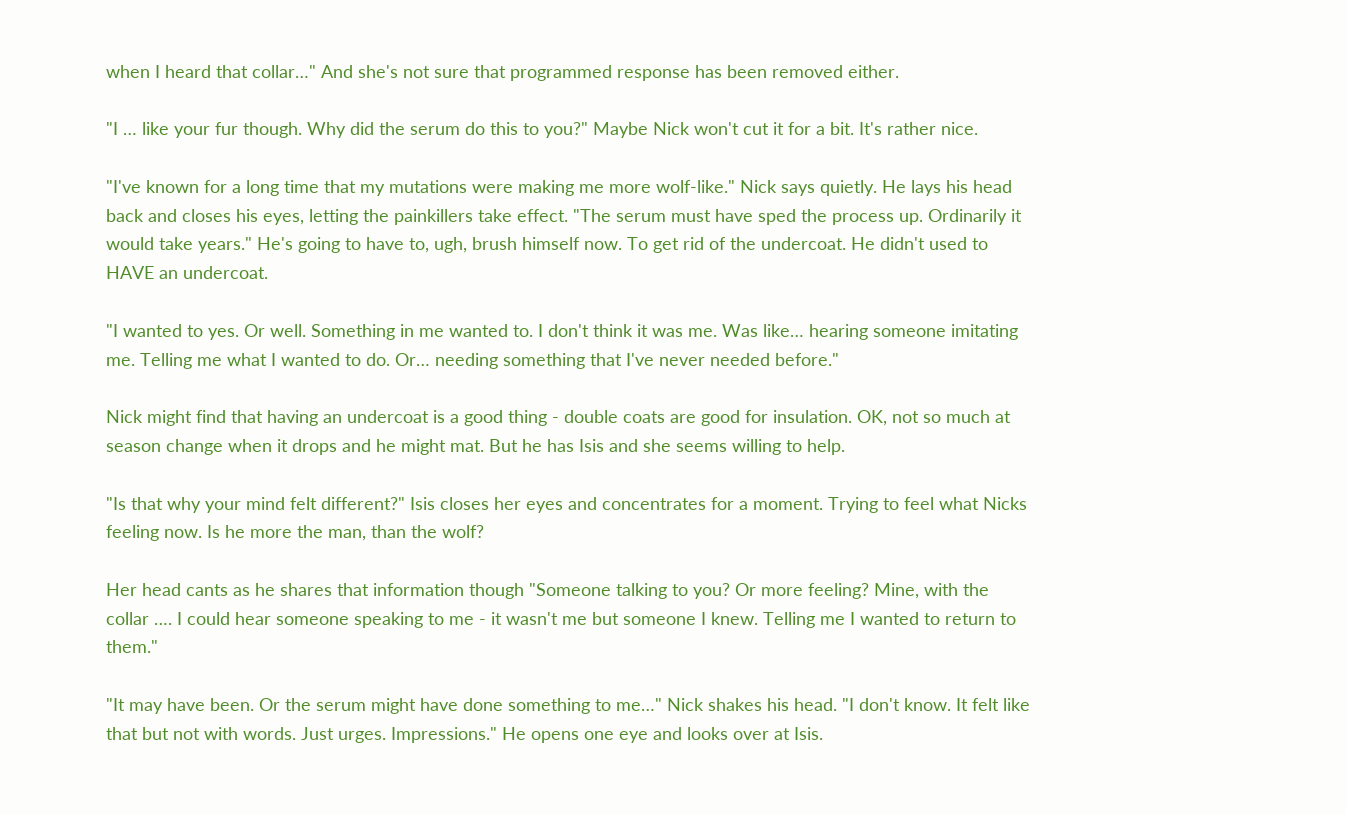when I heard that collar…" And she's not sure that programmed response has been removed either.

"I … like your fur though. Why did the serum do this to you?" Maybe Nick won't cut it for a bit. It's rather nice.

"I've known for a long time that my mutations were making me more wolf-like." Nick says quietly. He lays his head back and closes his eyes, letting the painkillers take effect. "The serum must have sped the process up. Ordinarily it would take years." He's going to have to, ugh, brush himself now. To get rid of the undercoat. He didn't used to HAVE an undercoat.

"I wanted to yes. Or well. Something in me wanted to. I don't think it was me. Was like… hearing someone imitating me. Telling me what I wanted to do. Or… needing something that I've never needed before."

Nick might find that having an undercoat is a good thing - double coats are good for insulation. OK, not so much at season change when it drops and he might mat. But he has Isis and she seems willing to help.

"Is that why your mind felt different?" Isis closes her eyes and concentrates for a moment. Trying to feel what Nicks feeling now. Is he more the man, than the wolf?

Her head cants as he shares that information though "Someone talking to you? Or more feeling? Mine, with the collar …. I could hear someone speaking to me - it wasn't me but someone I knew. Telling me I wanted to return to them."

"It may have been. Or the serum might have done something to me…" Nick shakes his head. "I don't know. It felt like that but not with words. Just urges. Impressions." He opens one eye and looks over at Isis.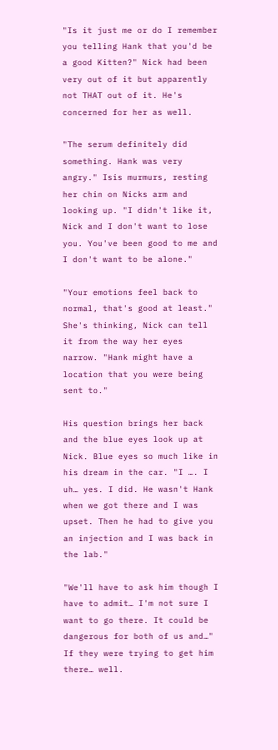"Is it just me or do I remember you telling Hank that you'd be a good Kitten?" Nick had been very out of it but apparently not THAT out of it. He's concerned for her as well.

"The serum definitely did something. Hank was very angry." Isis murmurs, resting her chin on Nicks arm and looking up. "I didn't like it, Nick and I don't want to lose you. You've been good to me and I don't want to be alone."

"Your emotions feel back to normal, that's good at least." She's thinking, Nick can tell it from the way her eyes narrow. "Hank might have a location that you were being sent to."

His question brings her back and the blue eyes look up at Nick. Blue eyes so much like in his dream in the car. "I …. I uh… yes. I did. He wasn't Hank when we got there and I was upset. Then he had to give you an injection and I was back in the lab."

"We'll have to ask him though I have to admit… I'm not sure I want to go there. It could be dangerous for both of us and…" If they were trying to get him there… well.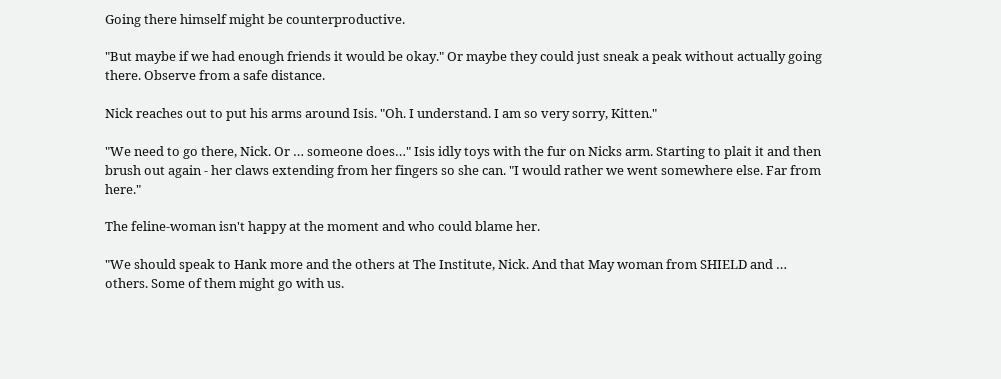Going there himself might be counterproductive.

"But maybe if we had enough friends it would be okay." Or maybe they could just sneak a peak without actually going there. Observe from a safe distance.

Nick reaches out to put his arms around Isis. "Oh. I understand. I am so very sorry, Kitten."

"We need to go there, Nick. Or … someone does…" Isis idly toys with the fur on Nicks arm. Starting to plait it and then brush out again - her claws extending from her fingers so she can. "I would rather we went somewhere else. Far from here."

The feline-woman isn't happy at the moment and who could blame her.

"We should speak to Hank more and the others at The Institute, Nick. And that May woman from SHIELD and … others. Some of them might go with us.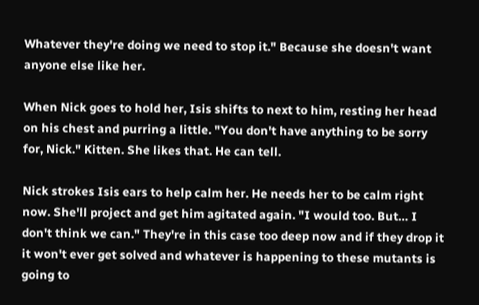Whatever they're doing we need to stop it." Because she doesn't want anyone else like her.

When Nick goes to hold her, Isis shifts to next to him, resting her head on his chest and purring a little. "You don't have anything to be sorry for, Nick." Kitten. She likes that. He can tell.

Nick strokes Isis ears to help calm her. He needs her to be calm right now. She'll project and get him agitated again. "I would too. But… I don't think we can." They're in this case too deep now and if they drop it it won't ever get solved and whatever is happening to these mutants is going to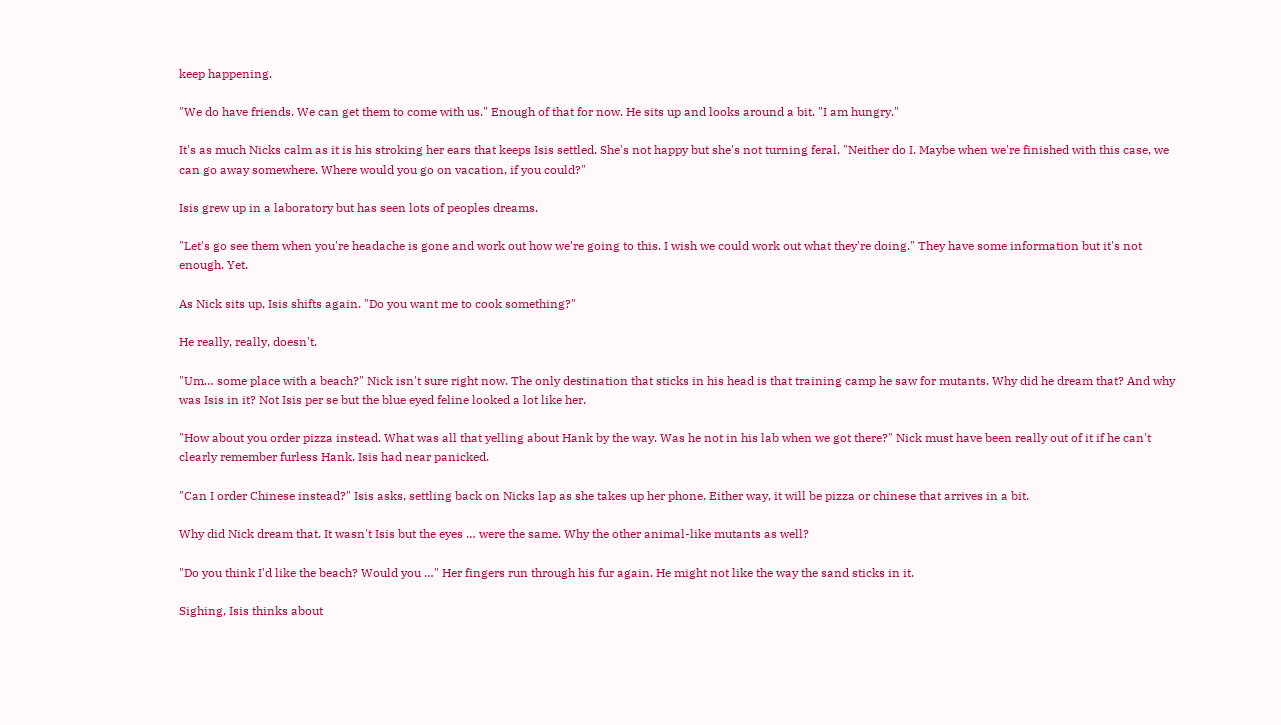keep happening.

"We do have friends. We can get them to come with us." Enough of that for now. He sits up and looks around a bit. "I am hungry."

It's as much Nicks calm as it is his stroking her ears that keeps Isis settled. She's not happy but she's not turning feral. "Neither do I. Maybe when we're finished with this case, we can go away somewhere. Where would you go on vacation, if you could?"

Isis grew up in a laboratory but has seen lots of peoples dreams.

"Let's go see them when you're headache is gone and work out how we're going to this. I wish we could work out what they're doing." They have some information but it's not enough. Yet.

As Nick sits up, Isis shifts again. "Do you want me to cook something?"

He really, really, doesn't.

"Um… some place with a beach?" Nick isn't sure right now. The only destination that sticks in his head is that training camp he saw for mutants. Why did he dream that? And why was Isis in it? Not Isis per se but the blue eyed feline looked a lot like her.

"How about you order pizza instead. What was all that yelling about Hank by the way. Was he not in his lab when we got there?" Nick must have been really out of it if he can't clearly remember furless Hank. Isis had near panicked.

"Can I order Chinese instead?" Isis asks, settling back on Nicks lap as she takes up her phone. Either way, it will be pizza or chinese that arrives in a bit.

Why did Nick dream that. It wasn't Isis but the eyes … were the same. Why the other animal-like mutants as well?

"Do you think I'd like the beach? Would you …" Her fingers run through his fur again. He might not like the way the sand sticks in it.

Sighing, Isis thinks about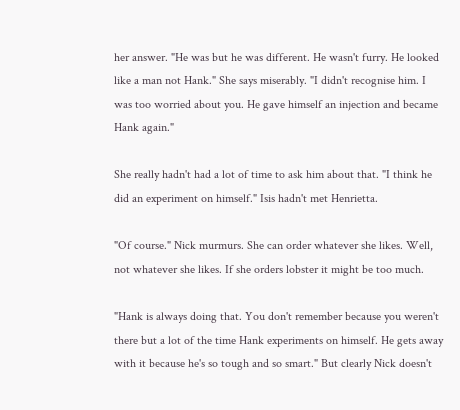her answer. "He was but he was different. He wasn't furry. He looked like a man not Hank." She says miserably. "I didn't recognise him. I was too worried about you. He gave himself an injection and became Hank again."

She really hadn't had a lot of time to ask him about that. "I think he did an experiment on himself." Isis hadn't met Henrietta.

"Of course." Nick murmurs. She can order whatever she likes. Well, not whatever she likes. If she orders lobster it might be too much.

"Hank is always doing that. You don't remember because you weren't there but a lot of the time Hank experiments on himself. He gets away with it because he's so tough and so smart." But clearly Nick doesn't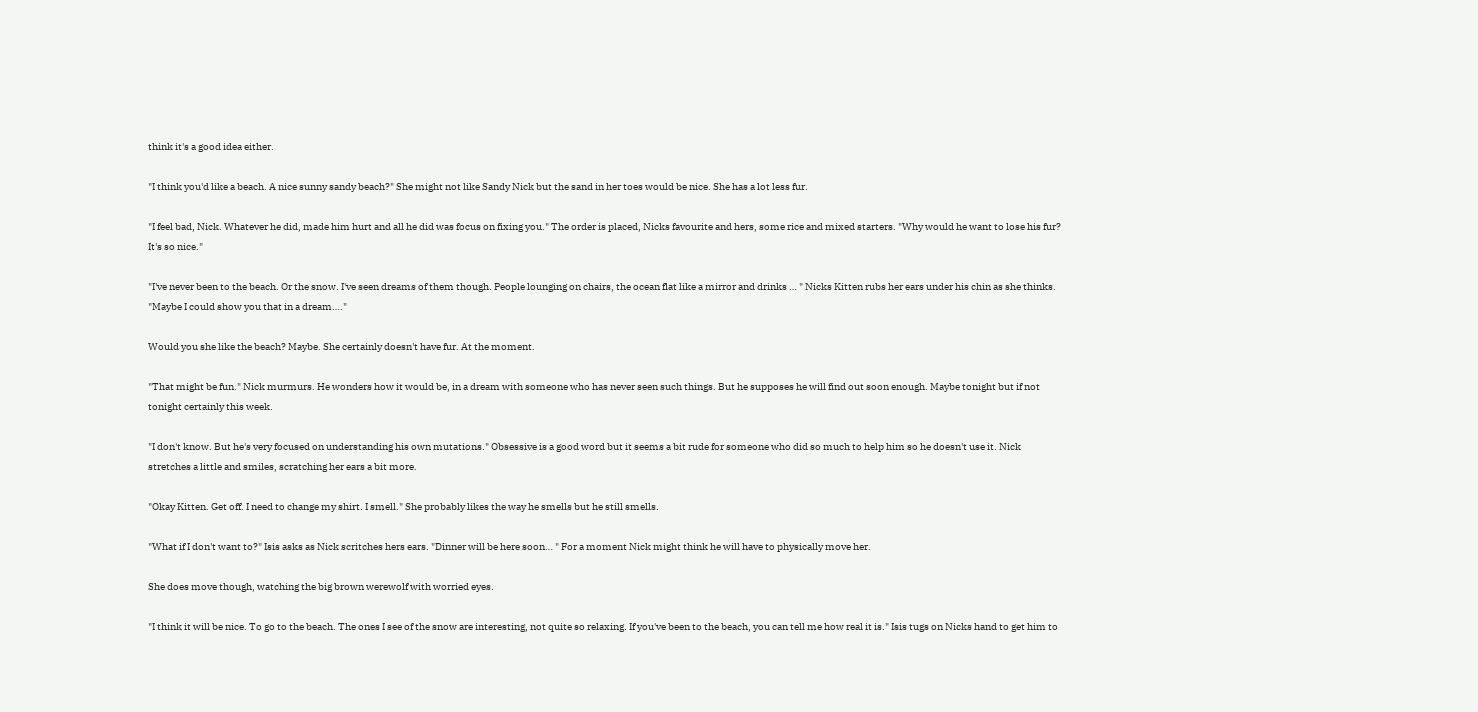think it's a good idea either.

"I think you'd like a beach. A nice sunny sandy beach?" She might not like Sandy Nick but the sand in her toes would be nice. She has a lot less fur.

"I feel bad, Nick. Whatever he did, made him hurt and all he did was focus on fixing you." The order is placed, Nicks favourite and hers, some rice and mixed starters. "Why would he want to lose his fur? It's so nice."

"I've never been to the beach. Or the snow. I've seen dreams of them though. People lounging on chairs, the ocean flat like a mirror and drinks … " Nicks Kitten rubs her ears under his chin as she thinks. "Maybe I could show you that in a dream…."

Would you she like the beach? Maybe. She certainly doesn't have fur. At the moment.

"That might be fun." Nick murmurs. He wonders how it would be, in a dream with someone who has never seen such things. But he supposes he will find out soon enough. Maybe tonight but if not tonight certainly this week.

"I don't know. But he's very focused on understanding his own mutations." Obsessive is a good word but it seems a bit rude for someone who did so much to help him so he doesn't use it. Nick stretches a little and smiles, scratching her ears a bit more.

"Okay Kitten. Get off. I need to change my shirt. I smell." She probably likes the way he smells but he still smells.

"What if I don't want to?" Isis asks as Nick scritches hers ears. "Dinner will be here soon… " For a moment Nick might think he will have to physically move her.

She does move though, watching the big brown werewolf with worried eyes.

"I think it will be nice. To go to the beach. The ones I see of the snow are interesting, not quite so relaxing. If you've been to the beach, you can tell me how real it is." Isis tugs on Nicks hand to get him to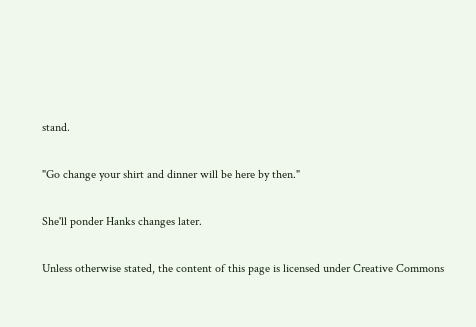stand.

"Go change your shirt and dinner will be here by then."

She'll ponder Hanks changes later.

Unless otherwise stated, the content of this page is licensed under Creative Commons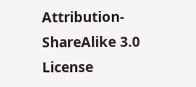Attribution-ShareAlike 3.0 License